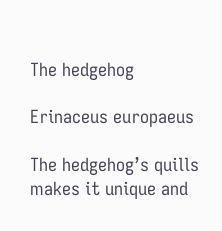The hedgehog

Erinaceus europaeus

The hedgehog’s quills makes it unique and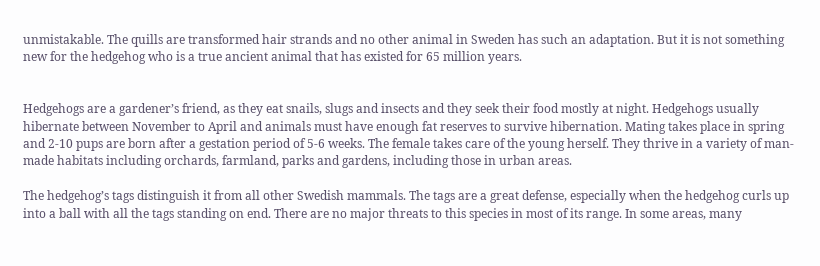unmistakable. The quills are transformed hair strands and no other animal in Sweden has such an adaptation. But it is not something new for the hedgehog who is a true ancient animal that has existed for 65 million years.


Hedgehogs are a gardener’s friend, as they eat snails, slugs and insects and they seek their food mostly at night. Hedgehogs usually hibernate between November to April and animals must have enough fat reserves to survive hibernation. Mating takes place in spring and 2-10 pups are born after a gestation period of 5-6 weeks. The female takes care of the young herself. They thrive in a variety of man-made habitats including orchards, farmland, parks and gardens, including those in urban areas.

The hedgehog’s tags distinguish it from all other Swedish mammals. The tags are a great defense, especially when the hedgehog curls up into a ball with all the tags standing on end. There are no major threats to this species in most of its range. In some areas, many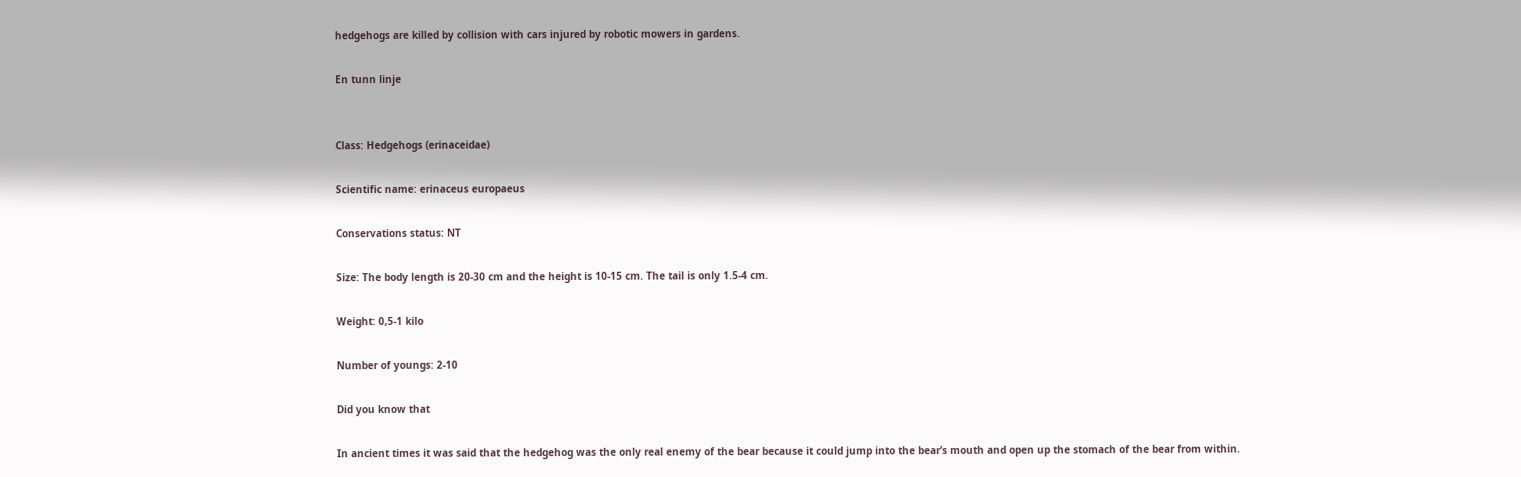hedgehogs are killed by collision with cars injured by robotic mowers in gardens.

En tunn linje


Class: Hedgehogs (erinaceidae)

Scientific name: erinaceus europaeus

Conservations status: NT

Size: The body length is 20-30 cm and the height is 10-15 cm. The tail is only 1.5-4 cm.

Weight: 0,5-1 kilo

Number of youngs: 2-10

Did you know that

In ancient times it was said that the hedgehog was the only real enemy of the bear because it could jump into the bear’s mouth and open up the stomach of the bear from within.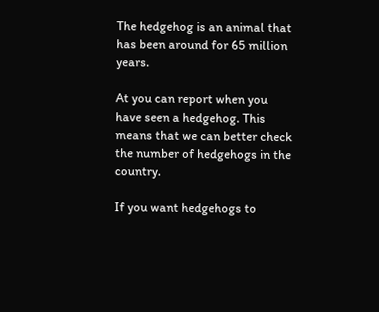The hedgehog is an animal that has been around for 65 million years.

At you can report when you have seen a hedgehog. This means that we can better check the number of hedgehogs in the country.

If you want hedgehogs to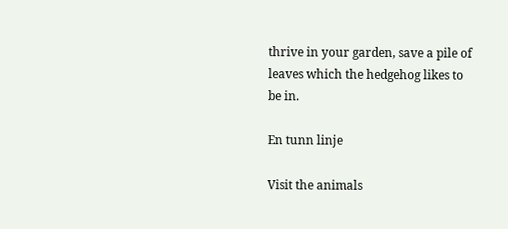thrive in your garden, save a pile of leaves which the hedgehog likes to be in.

En tunn linje

Visit the animals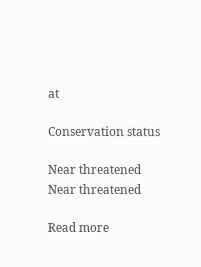at

Conservation status

Near threatened
Near threatened

Read more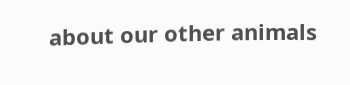about our other animals